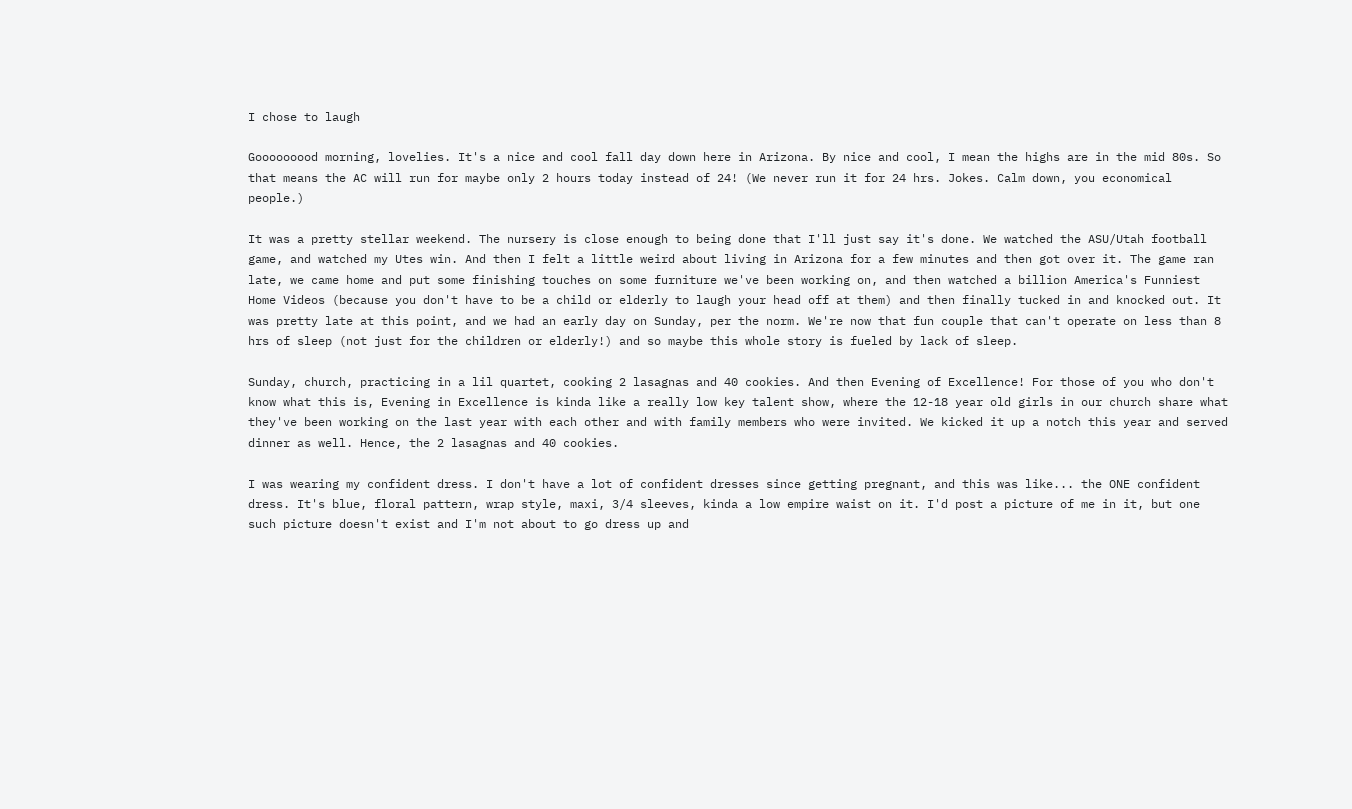I chose to laugh

Gooooooood morning, lovelies. It's a nice and cool fall day down here in Arizona. By nice and cool, I mean the highs are in the mid 80s. So that means the AC will run for maybe only 2 hours today instead of 24! (We never run it for 24 hrs. Jokes. Calm down, you economical people.)

It was a pretty stellar weekend. The nursery is close enough to being done that I'll just say it's done. We watched the ASU/Utah football game, and watched my Utes win. And then I felt a little weird about living in Arizona for a few minutes and then got over it. The game ran late, we came home and put some finishing touches on some furniture we've been working on, and then watched a billion America's Funniest Home Videos (because you don't have to be a child or elderly to laugh your head off at them) and then finally tucked in and knocked out. It was pretty late at this point, and we had an early day on Sunday, per the norm. We're now that fun couple that can't operate on less than 8 hrs of sleep (not just for the children or elderly!) and so maybe this whole story is fueled by lack of sleep.

Sunday, church, practicing in a lil quartet, cooking 2 lasagnas and 40 cookies. And then Evening of Excellence! For those of you who don't know what this is, Evening in Excellence is kinda like a really low key talent show, where the 12-18 year old girls in our church share what they've been working on the last year with each other and with family members who were invited. We kicked it up a notch this year and served dinner as well. Hence, the 2 lasagnas and 40 cookies.

I was wearing my confident dress. I don't have a lot of confident dresses since getting pregnant, and this was like... the ONE confident dress. It's blue, floral pattern, wrap style, maxi, 3/4 sleeves, kinda a low empire waist on it. I'd post a picture of me in it, but one such picture doesn't exist and I'm not about to go dress up and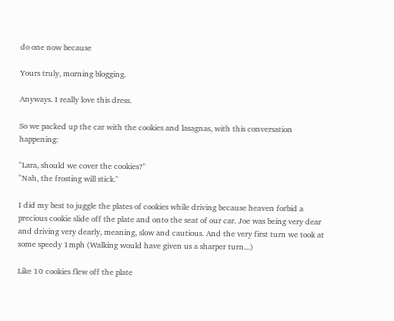do one now because

Yours truly, morning blogging.

Anyways. I really love this dress.

So we packed up the car with the cookies and lasagnas, with this conversation happening:

"Lara, should we cover the cookies?"
"Nah, the frosting will stick."

I did my best to juggle the plates of cookies while driving because heaven forbid a precious cookie slide off the plate and onto the seat of our car. Joe was being very dear and driving very dearly, meaning, slow and cautious. And the very first turn we took at some speedy 1mph (Walking would have given us a sharper turn...)

Like 10 cookies flew off the plate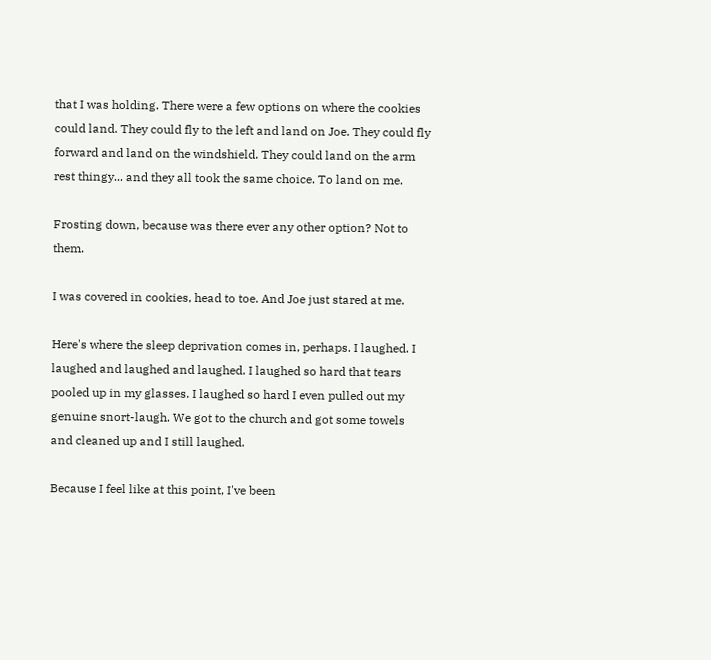that I was holding. There were a few options on where the cookies could land. They could fly to the left and land on Joe. They could fly forward and land on the windshield. They could land on the arm rest thingy... and they all took the same choice. To land on me.

Frosting down, because was there ever any other option? Not to them.

I was covered in cookies, head to toe. And Joe just stared at me.

Here's where the sleep deprivation comes in, perhaps. I laughed. I laughed and laughed and laughed. I laughed so hard that tears pooled up in my glasses. I laughed so hard I even pulled out my genuine snort-laugh. We got to the church and got some towels and cleaned up and I still laughed.

Because I feel like at this point, I've been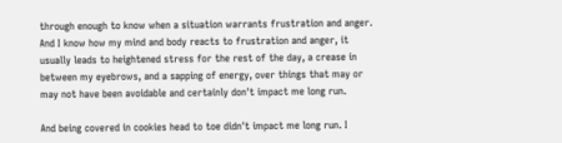through enough to know when a situation warrants frustration and anger. And I know how my mind and body reacts to frustration and anger, it usually leads to heightened stress for the rest of the day, a crease in between my eyebrows, and a sapping of energy, over things that may or may not have been avoidable and certainly don't impact me long run.

And being covered in cookies head to toe didn't impact me long run. I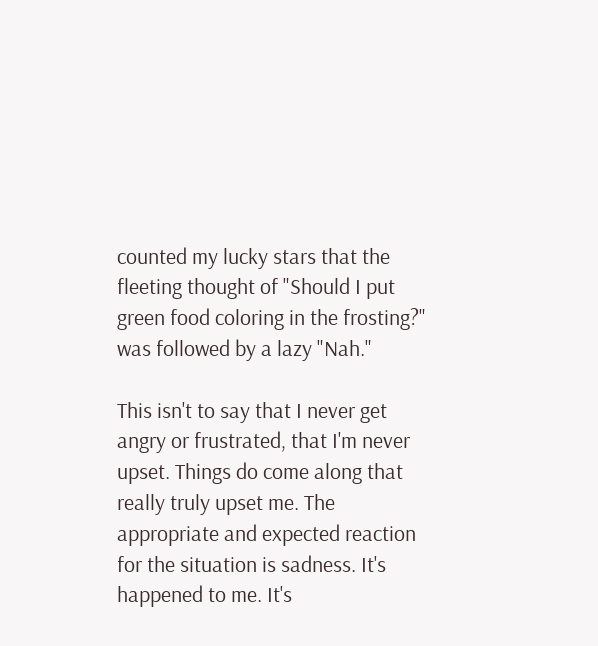counted my lucky stars that the fleeting thought of "Should I put green food coloring in the frosting?" was followed by a lazy "Nah."

This isn't to say that I never get angry or frustrated, that I'm never upset. Things do come along that really truly upset me. The appropriate and expected reaction for the situation is sadness. It's happened to me. It's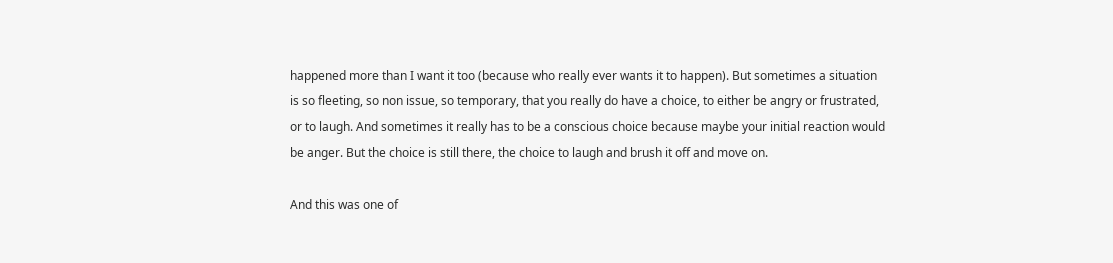happened more than I want it too (because who really ever wants it to happen). But sometimes a situation is so fleeting, so non issue, so temporary, that you really do have a choice, to either be angry or frustrated, or to laugh. And sometimes it really has to be a conscious choice because maybe your initial reaction would be anger. But the choice is still there, the choice to laugh and brush it off and move on.

And this was one of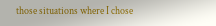those situations where I chose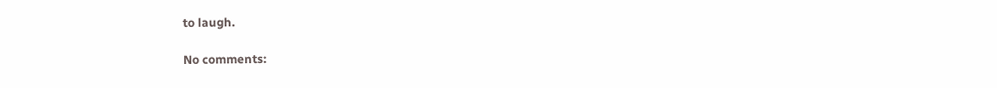to laugh.

No comments: